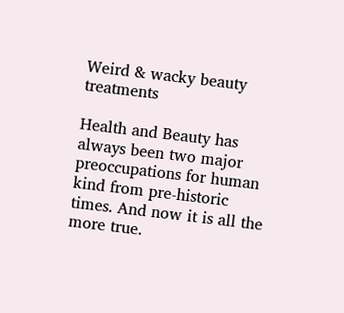Weird & wacky beauty treatments

Health and Beauty has always been two major preoccupations for human kind from pre-historic times. And now it is all the more true.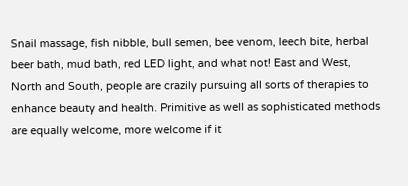Snail massage, fish nibble, bull semen, bee venom, leech bite, herbal beer bath, mud bath, red LED light, and what not! East and West, North and South, people are crazily pursuing all sorts of therapies to enhance beauty and health. Primitive as well as sophisticated methods are equally welcome, more welcome if it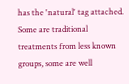has the 'natural' tag attached. Some are traditional treatments from less known groups, some are well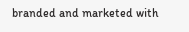branded and marketed with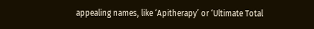appealing names, like ‘Apitherapy’ or ‘Ultimate Total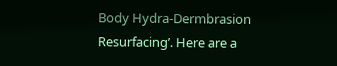Body Hydra-Dermbrasion Resurfacing’. Here are a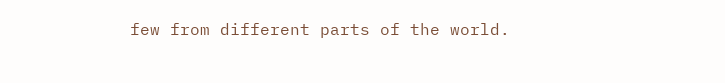few from different parts of the world.